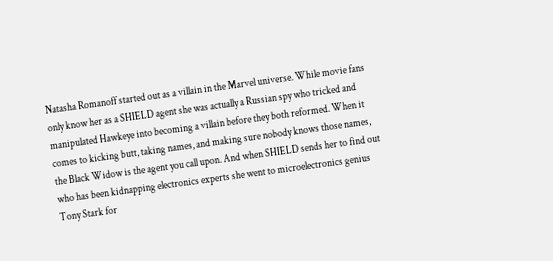Natasha Romanoff started out as a villain in the Marvel universe. While movie fans only know her as a SHIELD agent she was actually a Russian spy who tricked and manipulated Hawkeye into becoming a villain before they both reformed. When it comes to kicking butt, taking names, and making sure nobody knows those names, the Black Widow is the agent you call upon. And when SHIELD sends her to find out who has been kidnapping electronics experts she went to microelectronics genius Tony Stark for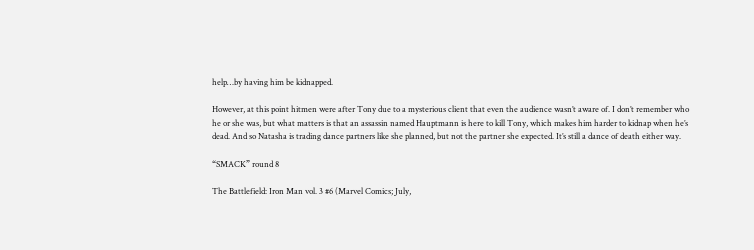help…by having him be kidnapped.

However, at this point hitmen were after Tony due to a mysterious client that even the audience wasn’t aware of. I don’t remember who he or she was, but what matters is that an assassin named Hauptmann is here to kill Tony, which makes him harder to kidnap when he’s dead. And so Natasha is trading dance partners like she planned, but not the partner she expected. It’s still a dance of death either way.

“SMACK” round 8

The Battlefield: Iron Man vol. 3 #6 (Marvel Comics; July,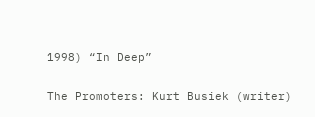1998) “In Deep”

The Promoters: Kurt Busiek (writer)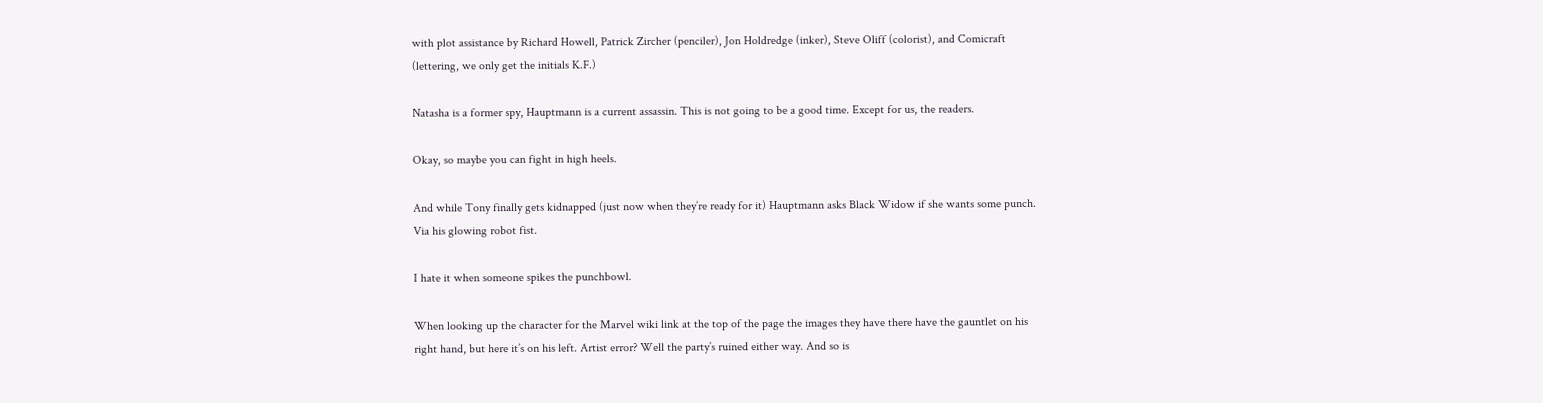with plot assistance by Richard Howell, Patrick Zircher (penciler), Jon Holdredge (inker), Steve Oliff (colorist), and Comicraft (lettering, we only get the initials K.F.)

Natasha is a former spy, Hauptmann is a current assassin. This is not going to be a good time. Except for us, the readers.

Okay, so maybe you can fight in high heels.

And while Tony finally gets kidnapped (just now when they’re ready for it) Hauptmann asks Black Widow if she wants some punch. Via his glowing robot fist.

I hate it when someone spikes the punchbowl.

When looking up the character for the Marvel wiki link at the top of the page the images they have there have the gauntlet on his right hand, but here it’s on his left. Artist error? Well the party’s ruined either way. And so is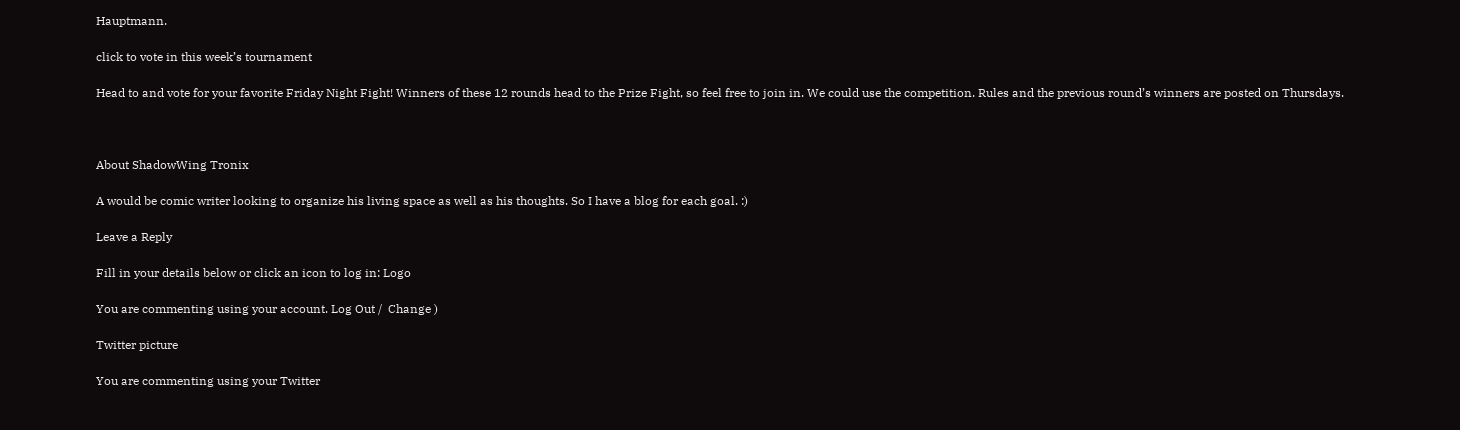Hauptmann.

click to vote in this week’s tournament

Head to and vote for your favorite Friday Night Fight! Winners of these 12 rounds head to the Prize Fight, so feel free to join in. We could use the competition. Rules and the previous round’s winners are posted on Thursdays.



About ShadowWing Tronix

A would be comic writer looking to organize his living space as well as his thoughts. So I have a blog for each goal. :)

Leave a Reply

Fill in your details below or click an icon to log in: Logo

You are commenting using your account. Log Out /  Change )

Twitter picture

You are commenting using your Twitter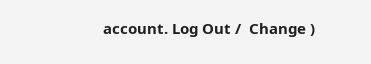account. Log Out /  Change )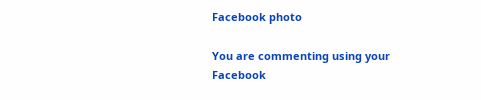Facebook photo

You are commenting using your Facebook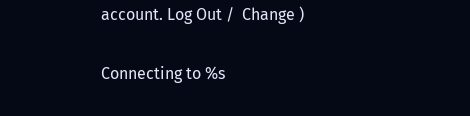account. Log Out /  Change )

Connecting to %s